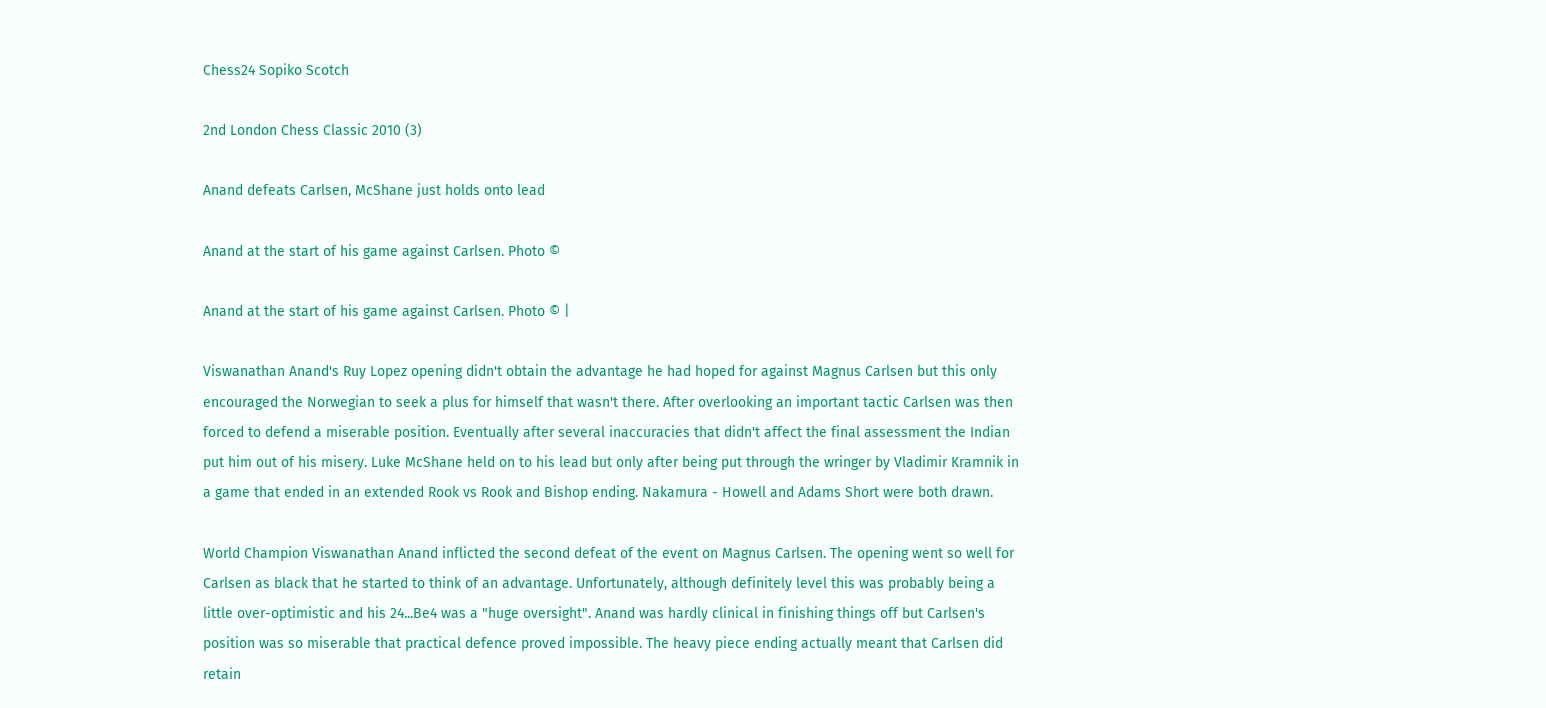Chess24 Sopiko Scotch

2nd London Chess Classic 2010 (3)

Anand defeats Carlsen, McShane just holds onto lead

Anand at the start of his game against Carlsen. Photo ©

Anand at the start of his game against Carlsen. Photo © |

Viswanathan Anand's Ruy Lopez opening didn't obtain the advantage he had hoped for against Magnus Carlsen but this only encouraged the Norwegian to seek a plus for himself that wasn't there. After overlooking an important tactic Carlsen was then forced to defend a miserable position. Eventually after several inaccuracies that didn't affect the final assessment the Indian put him out of his misery. Luke McShane held on to his lead but only after being put through the wringer by Vladimir Kramnik in a game that ended in an extended Rook vs Rook and Bishop ending. Nakamura - Howell and Adams Short were both drawn.

World Champion Viswanathan Anand inflicted the second defeat of the event on Magnus Carlsen. The opening went so well for Carlsen as black that he started to think of an advantage. Unfortunately, although definitely level this was probably being a little over-optimistic and his 24...Be4 was a "huge oversight". Anand was hardly clinical in finishing things off but Carlsen's position was so miserable that practical defence proved impossible. The heavy piece ending actually meant that Carlsen did retain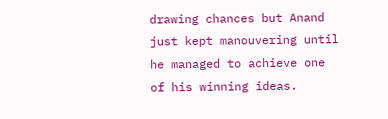drawing chances but Anand just kept manouvering until he managed to achieve one of his winning ideas.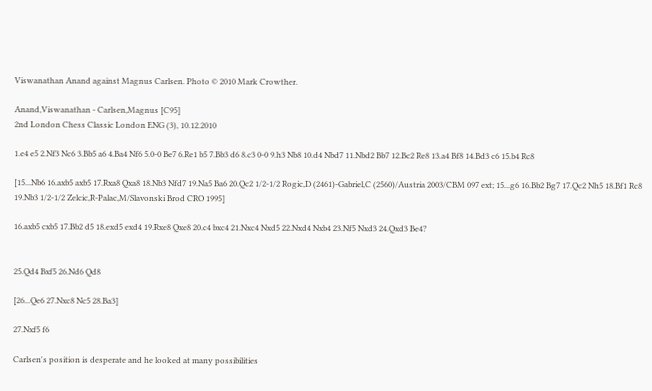Viswanathan Anand against Magnus Carlsen. Photo © 2010 Mark Crowther.

Anand,Viswanathan - Carlsen,Magnus [C95]
2nd London Chess Classic London ENG (3), 10.12.2010

1.e4 e5 2.Nf3 Nc6 3.Bb5 a6 4.Ba4 Nf6 5.0-0 Be7 6.Re1 b5 7.Bb3 d6 8.c3 0-0 9.h3 Nb8 10.d4 Nbd7 11.Nbd2 Bb7 12.Bc2 Re8 13.a4 Bf8 14.Bd3 c6 15.b4 Rc8

[15...Nb6 16.axb5 axb5 17.Rxa8 Qxa8 18.Nb3 Nfd7 19.Na5 Ba6 20.Qc2 1/2-1/2 Rogic,D (2461)-Gabriel,C (2560)/Austria 2003/CBM 097 ext; 15...g6 16.Bb2 Bg7 17.Qc2 Nh5 18.Bf1 Rc8 19.Nb3 1/2-1/2 Zelcic,R-Palac,M/Slavonski Brod CRO 1995]

16.axb5 cxb5 17.Bb2 d5 18.exd5 exd4 19.Rxe8 Qxe8 20.c4 bxc4 21.Nxc4 Nxd5 22.Nxd4 Nxb4 23.Nf5 Nxd3 24.Qxd3 Be4?


25.Qd4 Bxf5 26.Nd6 Qd8

[26...Qe6 27.Nxc8 Nc5 28.Ba3]

27.Nxf5 f6

Carlsen's position is desperate and he looked at many possibilities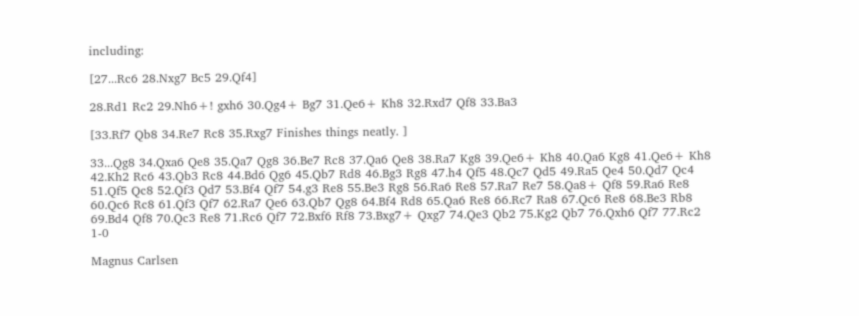including:

[27...Rc6 28.Nxg7 Bc5 29.Qf4]

28.Rd1 Rc2 29.Nh6+! gxh6 30.Qg4+ Bg7 31.Qe6+ Kh8 32.Rxd7 Qf8 33.Ba3

[33.Rf7 Qb8 34.Re7 Rc8 35.Rxg7 Finishes things neatly. ]

33...Qg8 34.Qxa6 Qe8 35.Qa7 Qg8 36.Be7 Rc8 37.Qa6 Qe8 38.Ra7 Kg8 39.Qe6+ Kh8 40.Qa6 Kg8 41.Qe6+ Kh8 42.Kh2 Rc6 43.Qb3 Rc8 44.Bd6 Qg6 45.Qb7 Rd8 46.Bg3 Rg8 47.h4 Qf5 48.Qc7 Qd5 49.Ra5 Qe4 50.Qd7 Qc4 51.Qf5 Qc8 52.Qf3 Qd7 53.Bf4 Qf7 54.g3 Re8 55.Be3 Rg8 56.Ra6 Re8 57.Ra7 Re7 58.Qa8+ Qf8 59.Ra6 Re8 60.Qc6 Rc8 61.Qf3 Qf7 62.Ra7 Qe6 63.Qb7 Qg8 64.Bf4 Rd8 65.Qa6 Re8 66.Rc7 Ra8 67.Qc6 Re8 68.Be3 Rb8 69.Bd4 Qf8 70.Qc3 Re8 71.Rc6 Qf7 72.Bxf6 Rf8 73.Bxg7+ Qxg7 74.Qe3 Qb2 75.Kg2 Qb7 76.Qxh6 Qf7 77.Rc2 1-0

Magnus Carlsen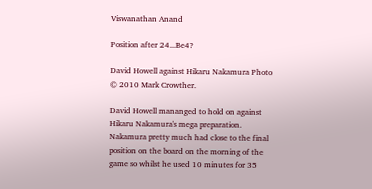Viswanathan Anand

Position after 24...Be4?

David Howell against Hikaru Nakamura Photo © 2010 Mark Crowther.

David Howell mananged to hold on against Hikaru Nakamura's mega preparation. Nakamura pretty much had close to the final position on the board on the morning of the game so whilst he used 10 minutes for 35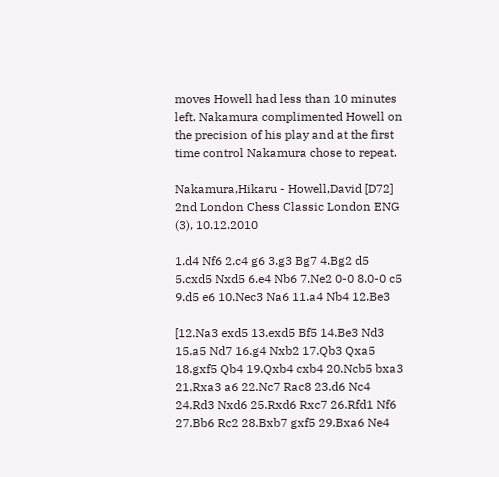moves Howell had less than 10 minutes left. Nakamura complimented Howell on the precision of his play and at the first time control Nakamura chose to repeat.

Nakamura,Hikaru - Howell,David [D72]
2nd London Chess Classic London ENG (3), 10.12.2010

1.d4 Nf6 2.c4 g6 3.g3 Bg7 4.Bg2 d5 5.cxd5 Nxd5 6.e4 Nb6 7.Ne2 0-0 8.0-0 c5 9.d5 e6 10.Nec3 Na6 11.a4 Nb4 12.Be3

[12.Na3 exd5 13.exd5 Bf5 14.Be3 Nd3 15.a5 Nd7 16.g4 Nxb2 17.Qb3 Qxa5 18.gxf5 Qb4 19.Qxb4 cxb4 20.Ncb5 bxa3 21.Rxa3 a6 22.Nc7 Rac8 23.d6 Nc4 24.Rd3 Nxd6 25.Rxd6 Rxc7 26.Rfd1 Nf6 27.Bb6 Rc2 28.Bxb7 gxf5 29.Bxa6 Ne4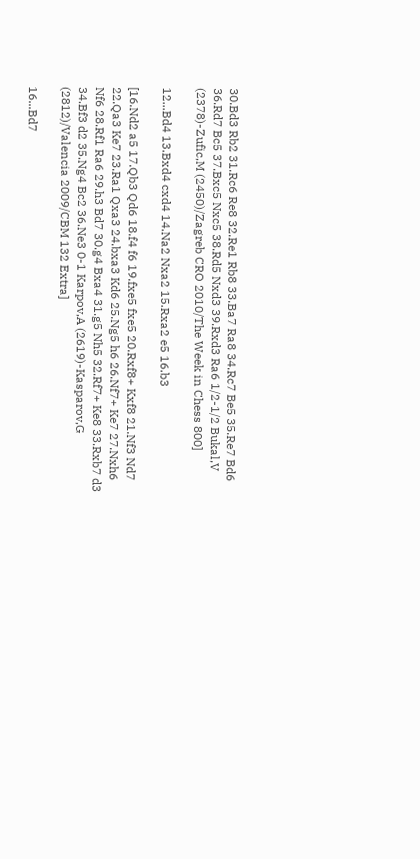30.Bd3 Rb2 31.Rc6 Re8 32.Re1 Rb8 33.Ba7 Ra8 34.Rc7 Be5 35.Re7 Bd6 36.Rd7 Bc5 37.Bxc5 Nxc5 38.Rd5 Nxd3 39.Rxd3 Ra6 1/2-1/2 Bukal,V (2378)-Zufic,M (2450)/Zagreb CRO 2010/The Week in Chess 800]

12...Bd4 13.Bxd4 cxd4 14.Na2 Nxa2 15.Rxa2 e5 16.b3

[16.Nd2 a5 17.Qb3 Qd6 18.f4 f6 19.fxe5 fxe5 20.Rxf8+ Kxf8 21.Nf3 Nd7 22.Qa3 Ke7 23.Ra1 Qxa3 24.bxa3 Kd6 25.Ng5 h6 26.Nf7+ Ke7 27.Nxh6 Nf6 28.Rf1 Ra6 29.h3 Bd7 30.g4 Bxa4 31.g5 Nh5 32.Rf7+ Ke8 33.Rxb7 d3 34.Bf3 d2 35.Ng4 Bc2 36.Ne3 0-1 Karpov,A (2619)-Kasparov,G (2812)/Valencia 2009/CBM 132 Extra]

16...Bd7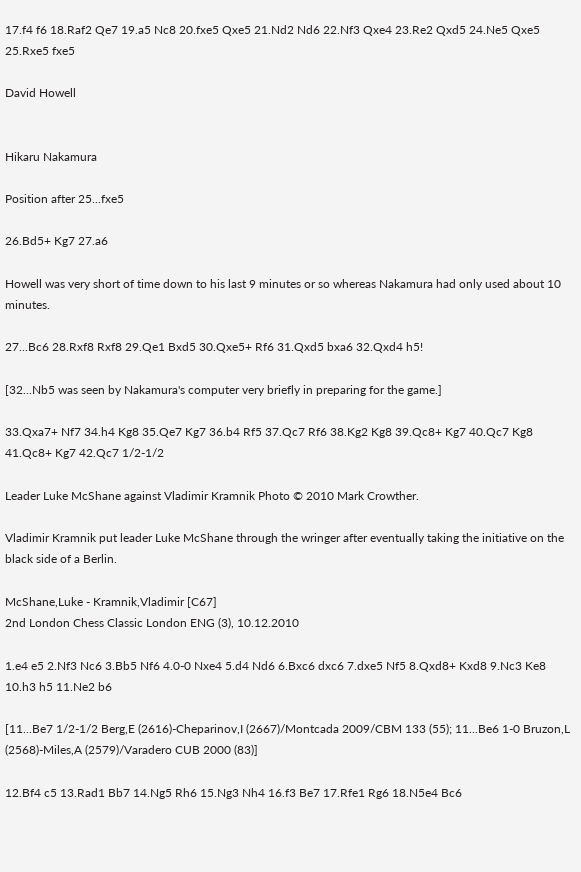17.f4 f6 18.Raf2 Qe7 19.a5 Nc8 20.fxe5 Qxe5 21.Nd2 Nd6 22.Nf3 Qxe4 23.Re2 Qxd5 24.Ne5 Qxe5 25.Rxe5 fxe5

David Howell


Hikaru Nakamura

Position after 25...fxe5

26.Bd5+ Kg7 27.a6

Howell was very short of time down to his last 9 minutes or so whereas Nakamura had only used about 10 minutes.

27...Bc6 28.Rxf8 Rxf8 29.Qe1 Bxd5 30.Qxe5+ Rf6 31.Qxd5 bxa6 32.Qxd4 h5!

[32...Nb5 was seen by Nakamura's computer very briefly in preparing for the game.]

33.Qxa7+ Nf7 34.h4 Kg8 35.Qe7 Kg7 36.b4 Rf5 37.Qc7 Rf6 38.Kg2 Kg8 39.Qc8+ Kg7 40.Qc7 Kg8 41.Qc8+ Kg7 42.Qc7 1/2-1/2

Leader Luke McShane against Vladimir Kramnik Photo © 2010 Mark Crowther.

Vladimir Kramnik put leader Luke McShane through the wringer after eventually taking the initiative on the black side of a Berlin.

McShane,Luke - Kramnik,Vladimir [C67]
2nd London Chess Classic London ENG (3), 10.12.2010

1.e4 e5 2.Nf3 Nc6 3.Bb5 Nf6 4.0-0 Nxe4 5.d4 Nd6 6.Bxc6 dxc6 7.dxe5 Nf5 8.Qxd8+ Kxd8 9.Nc3 Ke8 10.h3 h5 11.Ne2 b6

[11...Be7 1/2-1/2 Berg,E (2616)-Cheparinov,I (2667)/Montcada 2009/CBM 133 (55); 11...Be6 1-0 Bruzon,L (2568)-Miles,A (2579)/Varadero CUB 2000 (83)]

12.Bf4 c5 13.Rad1 Bb7 14.Ng5 Rh6 15.Ng3 Nh4 16.f3 Be7 17.Rfe1 Rg6 18.N5e4 Bc6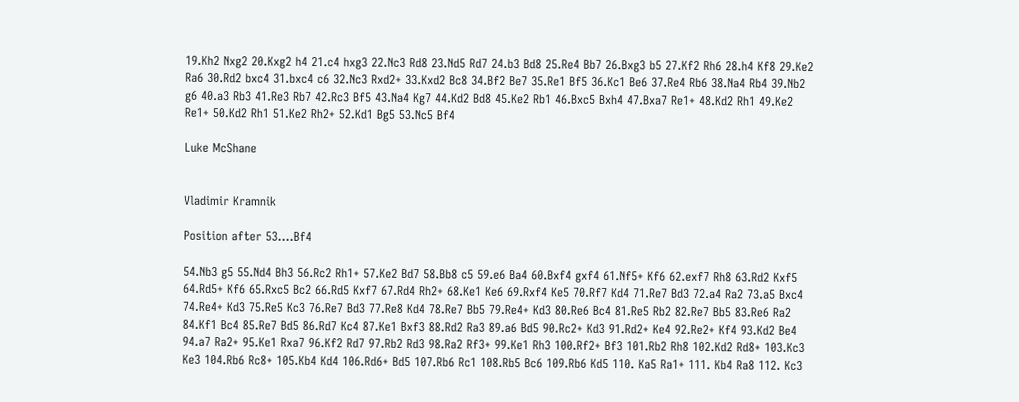19.Kh2 Nxg2 20.Kxg2 h4 21.c4 hxg3 22.Nc3 Rd8 23.Nd5 Rd7 24.b3 Bd8 25.Re4 Bb7 26.Bxg3 b5 27.Kf2 Rh6 28.h4 Kf8 29.Ke2 Ra6 30.Rd2 bxc4 31.bxc4 c6 32.Nc3 Rxd2+ 33.Kxd2 Bc8 34.Bf2 Be7 35.Re1 Bf5 36.Kc1 Be6 37.Re4 Rb6 38.Na4 Rb4 39.Nb2 g6 40.a3 Rb3 41.Re3 Rb7 42.Rc3 Bf5 43.Na4 Kg7 44.Kd2 Bd8 45.Ke2 Rb1 46.Bxc5 Bxh4 47.Bxa7 Re1+ 48.Kd2 Rh1 49.Ke2 Re1+ 50.Kd2 Rh1 51.Ke2 Rh2+ 52.Kd1 Bg5 53.Nc5 Bf4

Luke McShane


Vladimir Kramnik

Position after 53....Bf4

54.Nb3 g5 55.Nd4 Bh3 56.Rc2 Rh1+ 57.Ke2 Bd7 58.Bb8 c5 59.e6 Ba4 60.Bxf4 gxf4 61.Nf5+ Kf6 62.exf7 Rh8 63.Rd2 Kxf5 64.Rd5+ Kf6 65.Rxc5 Bc2 66.Rd5 Kxf7 67.Rd4 Rh2+ 68.Ke1 Ke6 69.Rxf4 Ke5 70.Rf7 Kd4 71.Re7 Bd3 72.a4 Ra2 73.a5 Bxc4 74.Re4+ Kd3 75.Re5 Kc3 76.Re7 Bd3 77.Re8 Kd4 78.Re7 Bb5 79.Re4+ Kd3 80.Re6 Bc4 81.Re5 Rb2 82.Re7 Bb5 83.Re6 Ra2 84.Kf1 Bc4 85.Re7 Bd5 86.Rd7 Kc4 87.Ke1 Bxf3 88.Rd2 Ra3 89.a6 Bd5 90.Rc2+ Kd3 91.Rd2+ Ke4 92.Re2+ Kf4 93.Kd2 Be4 94.a7 Ra2+ 95.Ke1 Rxa7 96.Kf2 Rd7 97.Rb2 Rd3 98.Ra2 Rf3+ 99.Ke1 Rh3 100.Rf2+ Bf3 101.Rb2 Rh8 102.Kd2 Rd8+ 103.Kc3 Ke3 104.Rb6 Rc8+ 105.Kb4 Kd4 106.Rd6+ Bd5 107.Rb6 Rc1 108.Rb5 Bc6 109.Rb6 Kd5 110. Ka5 Ra1+ 111. Kb4 Ra8 112. Kc3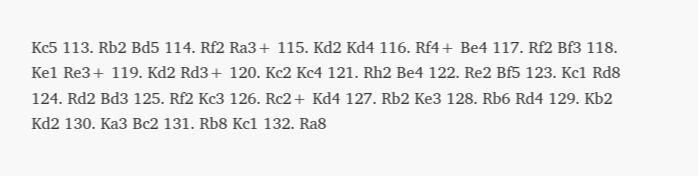Kc5 113. Rb2 Bd5 114. Rf2 Ra3+ 115. Kd2 Kd4 116. Rf4+ Be4 117. Rf2 Bf3 118. Ke1 Re3+ 119. Kd2 Rd3+ 120. Kc2 Kc4 121. Rh2 Be4 122. Re2 Bf5 123. Kc1 Rd8 124. Rd2 Bd3 125. Rf2 Kc3 126. Rc2+ Kd4 127. Rb2 Ke3 128. Rb6 Rd4 129. Kb2 Kd2 130. Ka3 Bc2 131. Rb8 Kc1 132. Ra8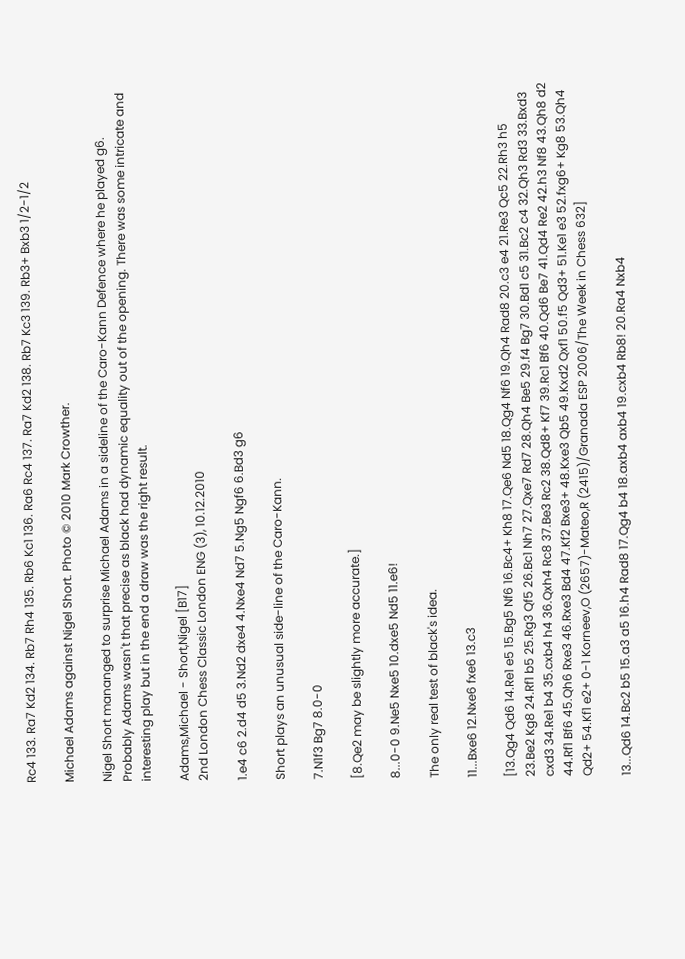Rc4 133. Ra7 Kd2 134. Rb7 Rh4 135. Rb6 Kc1 136. Ra6 Rc4 137. Ra7 Kd2 138. Rb7 Kc3 139. Rb3+ Bxb3 1/2-1/2

Michael Adams against Nigel Short. Photo © 2010 Mark Crowther.

Nigel Short mananged to surprise Michael Adams in a sideline of the Caro-Kann Defence where he played g6. Probably Adams wasn't that precise as black had dynamic equality out of the opening. There was some intricate and interesting play but in the end a draw was the right result.

Adams,Michael - Short,Nigel [B17]
2nd London Chess Classic London ENG (3), 10.12.2010

1.e4 c6 2.d4 d5 3.Nd2 dxe4 4.Nxe4 Nd7 5.Ng5 Ngf6 6.Bd3 g6

Short plays an unusual side-line of the Caro-Kann.

7.N1f3 Bg7 8.0-0

[8.Qe2 may be slightly more accurate.]

8...0-0 9.Ne5 Nxe5 10.dxe5 Nd5 11.e6!

The only real test of black's idea.

11...Bxe6 12.Nxe6 fxe6 13.c3

[13.Qg4 Qd6 14.Re1 e5 15.Bg5 Nf6 16.Bc4+ Kh8 17.Qe6 Nd5 18.Qg4 Nf6 19.Qh4 Rad8 20.c3 e4 21.Re3 Qc5 22.Rh3 h5 23.Be2 Kg8 24.Rf1 b5 25.Rg3 Qf5 26.Bc1 Nh7 27.Qxe7 Rd7 28.Qh4 Be5 29.f4 Bg7 30.Bd1 c5 31.Bc2 c4 32.Qh3 Rd3 33.Bxd3 cxd3 34.Re1 b4 35.cxb4 h4 36.Qxh4 Rc8 37.Be3 Rc2 38.Qd8+ Kf7 39.Rc1 Bf6 40.Qd6 Be7 41.Qd4 Re2 42.h3 Nf8 43.Qh8 d2 44.Rf1 Bf6 45.Qh6 Rxe3 46.Rxe3 Bd4 47.Kf2 Bxe3+ 48.Kxe3 Qb5 49.Kxd2 Qxf1 50.f5 Qd3+ 51.Ke1 e3 52.fxg6+ Kg8 53.Qh4 Qd2+ 54.Kf1 e2+ 0-1 Korneev,O (2657)-Mateo,R (2415)/Granada ESP 2006/The Week in Chess 632]

13...Qd6 14.Bc2 b5 15.a3 a5 16.h4 Rad8 17.Qg4 b4 18.axb4 axb4 19.cxb4 Rb8! 20.Ra4 Nxb4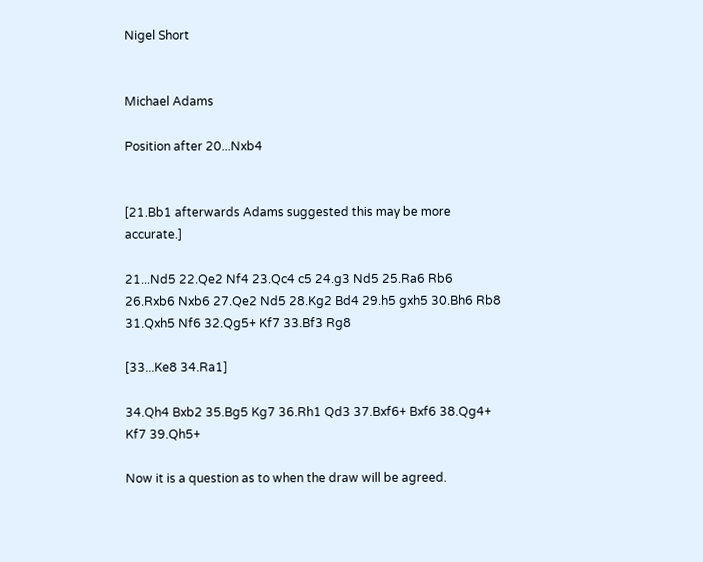Nigel Short


Michael Adams

Position after 20...Nxb4


[21.Bb1 afterwards Adams suggested this may be more accurate.]

21...Nd5 22.Qe2 Nf4 23.Qc4 c5 24.g3 Nd5 25.Ra6 Rb6 26.Rxb6 Nxb6 27.Qe2 Nd5 28.Kg2 Bd4 29.h5 gxh5 30.Bh6 Rb8 31.Qxh5 Nf6 32.Qg5+ Kf7 33.Bf3 Rg8

[33...Ke8 34.Ra1]

34.Qh4 Bxb2 35.Bg5 Kg7 36.Rh1 Qd3 37.Bxf6+ Bxf6 38.Qg4+ Kf7 39.Qh5+

Now it is a question as to when the draw will be agreed.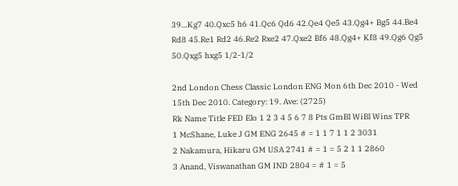39...Kg7 40.Qxc5 h6 41.Qc6 Qd6 42.Qe4 Qe5 43.Qg4+ Bg5 44.Be4 Rd8 45.Re1 Rd2 46.Re2 Rxe2 47.Qxe2 Bf6 48.Qg4+ Kf8 49.Qg6 Qg5 50.Qxg5 hxg5 1/2-1/2

2nd London Chess Classic London ENG Mon 6th Dec 2010 - Wed 15th Dec 2010. Category: 19. Ave: (2725)
Rk Name Title FED Elo 1 2 3 4 5 6 7 8 Pts GmBl WiBl Wins TPR
1 McShane, Luke J GM ENG 2645 # = 1 1 7 1 1 2 3031
2 Nakamura, Hikaru GM USA 2741 # = 1 = 5 2 1 1 2860
3 Anand, Viswanathan GM IND 2804 = # 1 = 5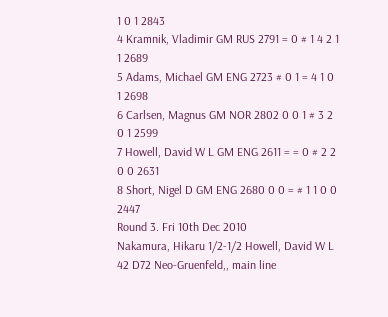1 0 1 2843
4 Kramnik, Vladimir GM RUS 2791 = 0 # 1 4 2 1 1 2689
5 Adams, Michael GM ENG 2723 # 0 1 = 4 1 0 1 2698
6 Carlsen, Magnus GM NOR 2802 0 0 1 # 3 2 0 1 2599
7 Howell, David W L GM ENG 2611 = = 0 # 2 2 0 0 2631
8 Short, Nigel D GM ENG 2680 0 0 = # 1 1 0 0 2447
Round 3. Fri 10th Dec 2010
Nakamura, Hikaru 1/2-1/2 Howell, David W L 42 D72 Neo-Gruenfeld,, main line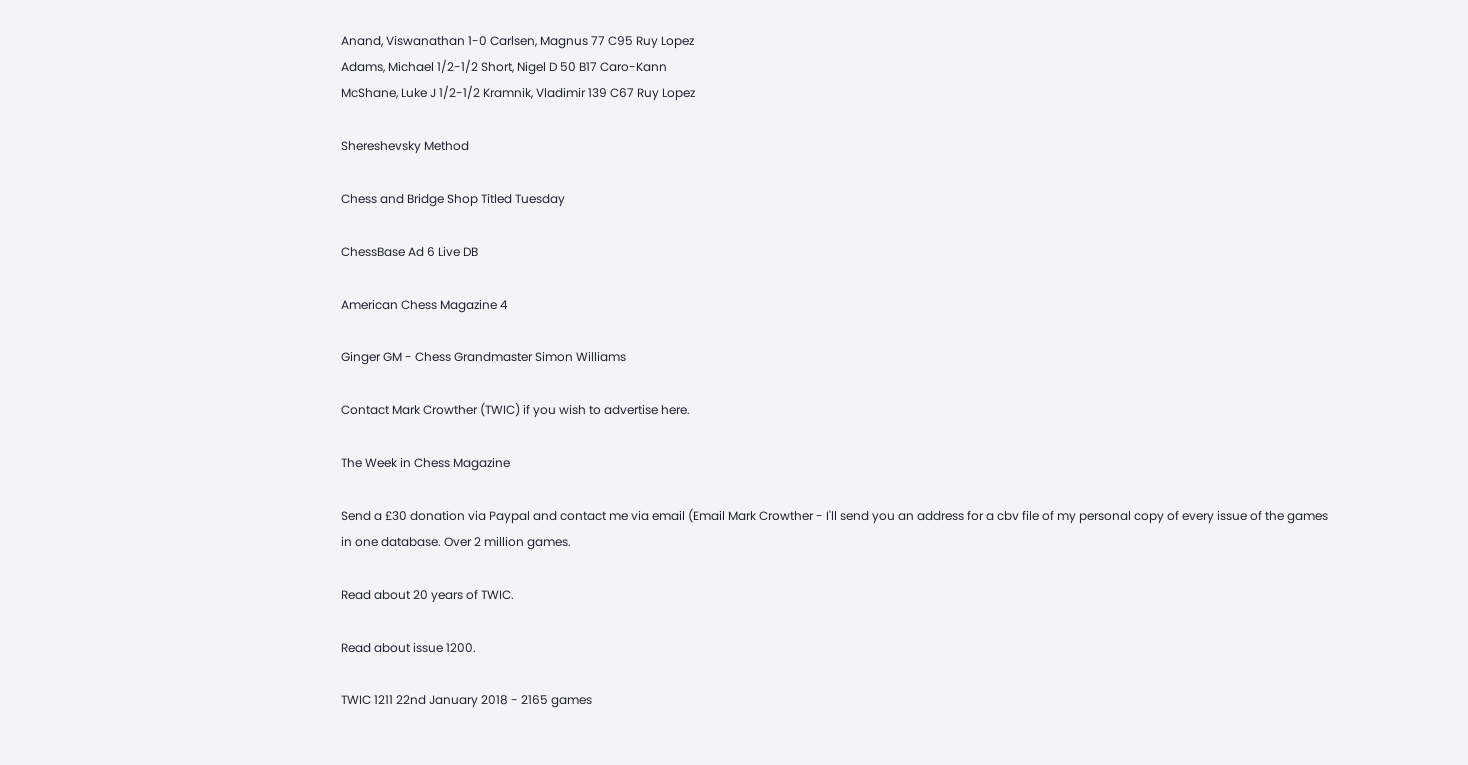Anand, Viswanathan 1-0 Carlsen, Magnus 77 C95 Ruy Lopez
Adams, Michael 1/2-1/2 Short, Nigel D 50 B17 Caro-Kann
McShane, Luke J 1/2-1/2 Kramnik, Vladimir 139 C67 Ruy Lopez

Shereshevsky Method

Chess and Bridge Shop Titled Tuesday

ChessBase Ad 6 Live DB

American Chess Magazine 4

Ginger GM - Chess Grandmaster Simon Williams

Contact Mark Crowther (TWIC) if you wish to advertise here.

The Week in Chess Magazine

Send a £30 donation via Paypal and contact me via email (Email Mark Crowther - I'll send you an address for a cbv file of my personal copy of every issue of the games in one database. Over 2 million games.

Read about 20 years of TWIC.

Read about issue 1200.

TWIC 1211 22nd January 2018 - 2165 games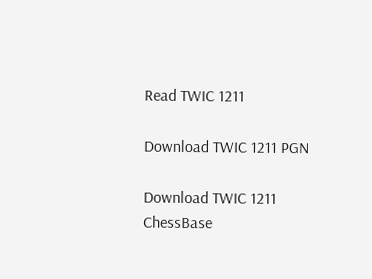Read TWIC 1211

Download TWIC 1211 PGN

Download TWIC 1211 ChessBase